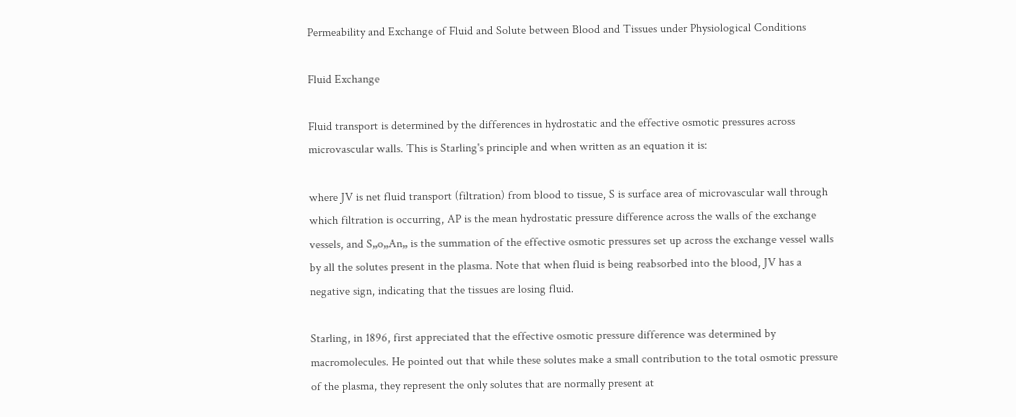Permeability and Exchange of Fluid and Solute between Blood and Tissues under Physiological Conditions

Fluid Exchange

Fluid transport is determined by the differences in hydrostatic and the effective osmotic pressures across microvascular walls. This is Starling's principle and when written as an equation it is:

where JV is net fluid transport (filtration) from blood to tissue, S is surface area of microvascular wall through which filtration is occurring, AP is the mean hydrostatic pressure difference across the walls of the exchange vessels, and S„o„An„ is the summation of the effective osmotic pressures set up across the exchange vessel walls by all the solutes present in the plasma. Note that when fluid is being reabsorbed into the blood, JV has a negative sign, indicating that the tissues are losing fluid.

Starling, in 1896, first appreciated that the effective osmotic pressure difference was determined by macromolecules. He pointed out that while these solutes make a small contribution to the total osmotic pressure of the plasma, they represent the only solutes that are normally present at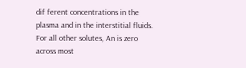dif ferent concentrations in the plasma and in the interstitial fluids. For all other solutes, An is zero across most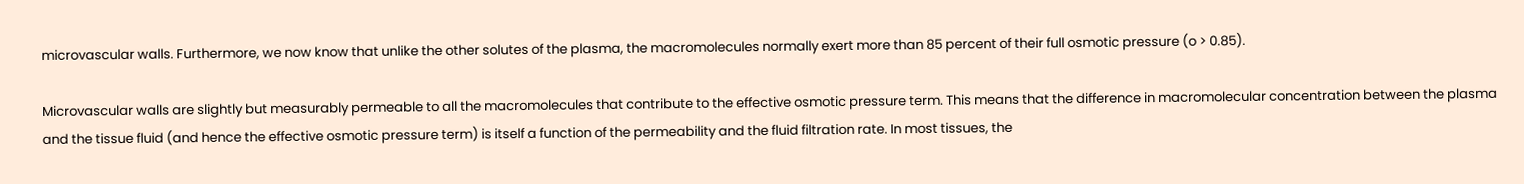microvascular walls. Furthermore, we now know that unlike the other solutes of the plasma, the macromolecules normally exert more than 85 percent of their full osmotic pressure (o > 0.85).

Microvascular walls are slightly but measurably permeable to all the macromolecules that contribute to the effective osmotic pressure term. This means that the difference in macromolecular concentration between the plasma and the tissue fluid (and hence the effective osmotic pressure term) is itself a function of the permeability and the fluid filtration rate. In most tissues, the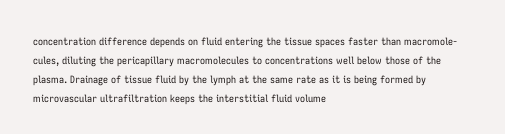concentration difference depends on fluid entering the tissue spaces faster than macromole-cules, diluting the pericapillary macromolecules to concentrations well below those of the plasma. Drainage of tissue fluid by the lymph at the same rate as it is being formed by microvascular ultrafiltration keeps the interstitial fluid volume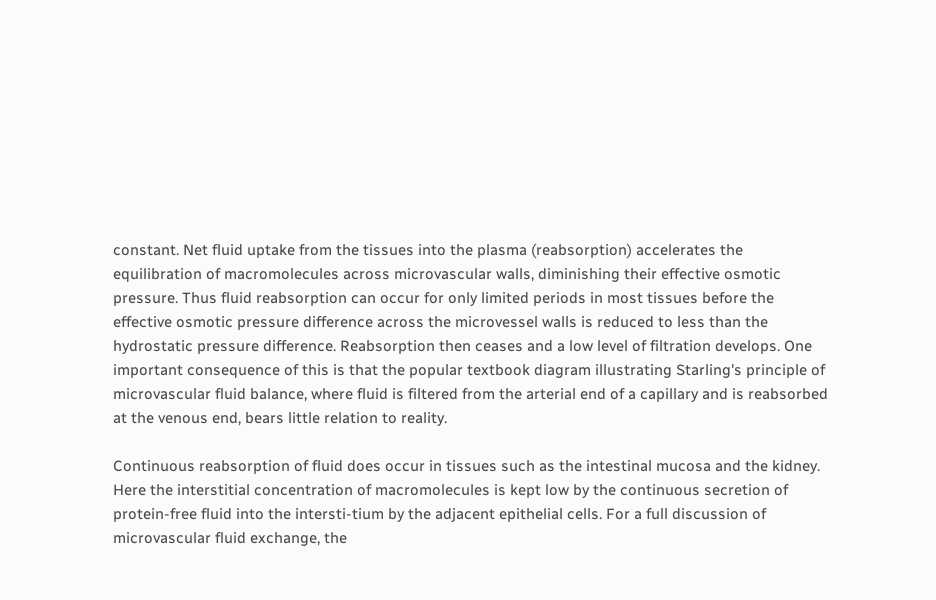constant. Net fluid uptake from the tissues into the plasma (reabsorption) accelerates the equilibration of macromolecules across microvascular walls, diminishing their effective osmotic pressure. Thus fluid reabsorption can occur for only limited periods in most tissues before the effective osmotic pressure difference across the microvessel walls is reduced to less than the hydrostatic pressure difference. Reabsorption then ceases and a low level of filtration develops. One important consequence of this is that the popular textbook diagram illustrating Starling's principle of microvascular fluid balance, where fluid is filtered from the arterial end of a capillary and is reabsorbed at the venous end, bears little relation to reality.

Continuous reabsorption of fluid does occur in tissues such as the intestinal mucosa and the kidney. Here the interstitial concentration of macromolecules is kept low by the continuous secretion of protein-free fluid into the intersti-tium by the adjacent epithelial cells. For a full discussion of microvascular fluid exchange, the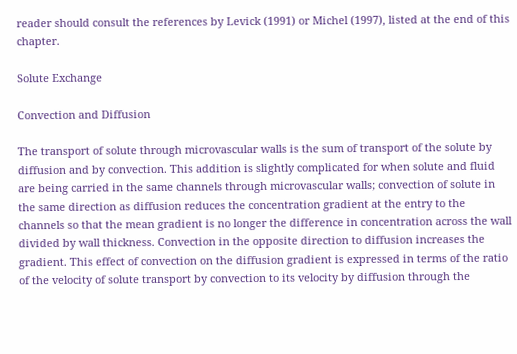reader should consult the references by Levick (1991) or Michel (1997), listed at the end of this chapter.

Solute Exchange

Convection and Diffusion

The transport of solute through microvascular walls is the sum of transport of the solute by diffusion and by convection. This addition is slightly complicated for when solute and fluid are being carried in the same channels through microvascular walls; convection of solute in the same direction as diffusion reduces the concentration gradient at the entry to the channels so that the mean gradient is no longer the difference in concentration across the wall divided by wall thickness. Convection in the opposite direction to diffusion increases the gradient. This effect of convection on the diffusion gradient is expressed in terms of the ratio of the velocity of solute transport by convection to its velocity by diffusion through the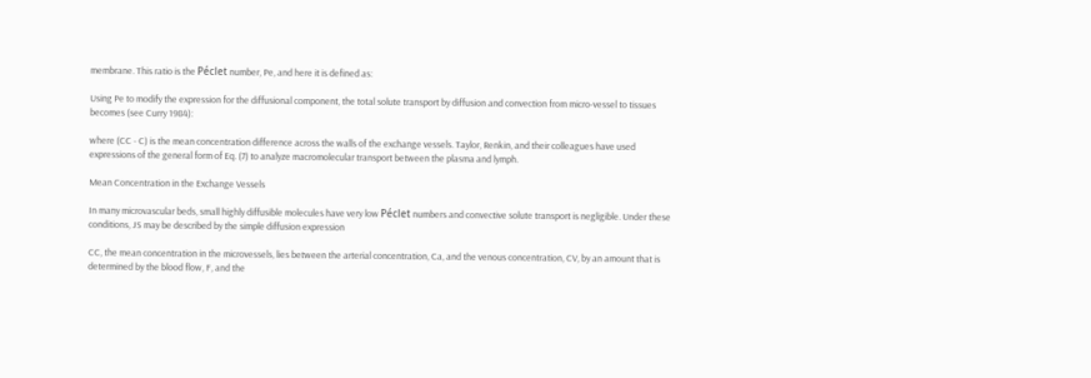membrane. This ratio is the Péclet number, Pe, and here it is defined as:

Using Pe to modify the expression for the diffusional component, the total solute transport by diffusion and convection from micro-vessel to tissues becomes (see Curry 1984):

where (CC - C) is the mean concentration difference across the walls of the exchange vessels. Taylor, Renkin, and their colleagues have used expressions of the general form of Eq. (7) to analyze macromolecular transport between the plasma and lymph.

Mean Concentration in the Exchange Vessels

In many microvascular beds, small highly diffusible molecules have very low Péclet numbers and convective solute transport is negligible. Under these conditions, JS may be described by the simple diffusion expression

CC, the mean concentration in the microvessels, lies between the arterial concentration, Ca, and the venous concentration, CV, by an amount that is determined by the blood flow, F, and the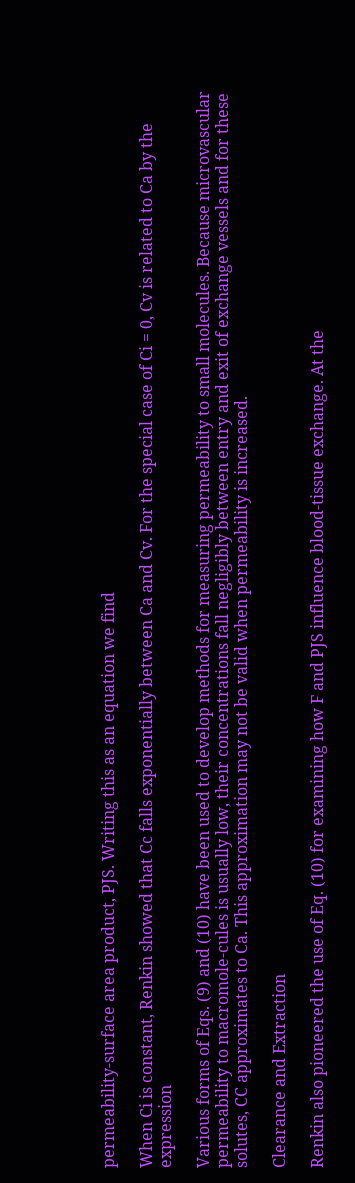permeability-surface area product, PJS. Writing this as an equation we find

When Ci is constant, Renkin showed that Cc falls exponentially between Ca and Cv. For the special case of Ci = 0, Cv is related to Ca by the expression

Various forms of Eqs. (9) and (10) have been used to develop methods for measuring permeability to small molecules. Because microvascular permeability to macromole-cules is usually low, their concentrations fall negligibly between entry and exit of exchange vessels and for these solutes, CC approximates to Ca. This approximation may not be valid when permeability is increased.

Clearance and Extraction

Renkin also pioneered the use of Eq. (10) for examining how F and PJS influence blood-tissue exchange. At the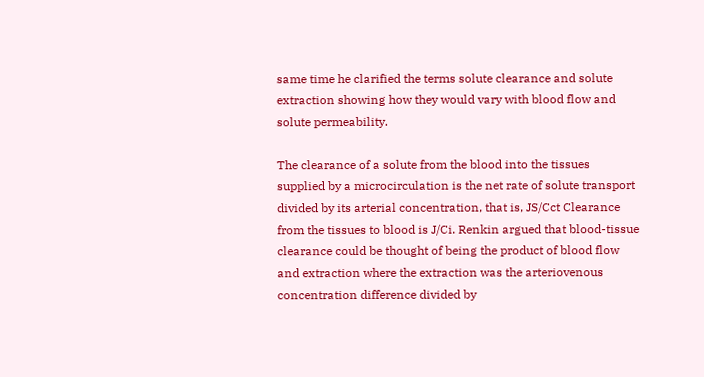same time he clarified the terms solute clearance and solute extraction showing how they would vary with blood flow and solute permeability.

The clearance of a solute from the blood into the tissues supplied by a microcirculation is the net rate of solute transport divided by its arterial concentration, that is, JS/Cct Clearance from the tissues to blood is J/Ci. Renkin argued that blood-tissue clearance could be thought of being the product of blood flow and extraction where the extraction was the arteriovenous concentration difference divided by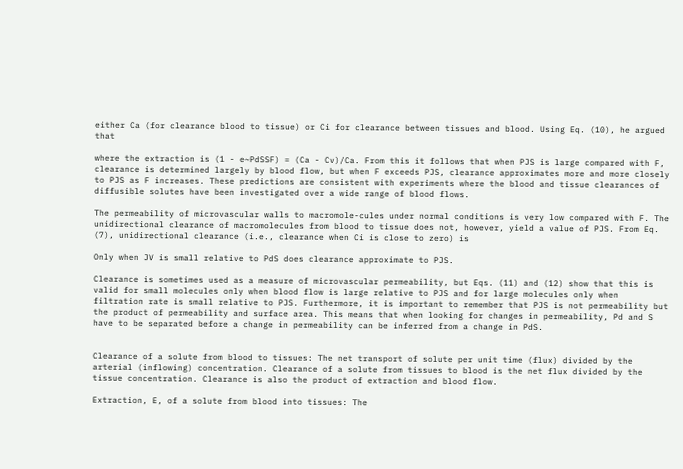either Ca (for clearance blood to tissue) or Ci for clearance between tissues and blood. Using Eq. (10), he argued that

where the extraction is (1 - e~PdSSF) = (Ca - Cv)/Ca. From this it follows that when PJS is large compared with F, clearance is determined largely by blood flow, but when F exceeds PJS, clearance approximates more and more closely to PJS as F increases. These predictions are consistent with experiments where the blood and tissue clearances of diffusible solutes have been investigated over a wide range of blood flows.

The permeability of microvascular walls to macromole-cules under normal conditions is very low compared with F. The unidirectional clearance of macromolecules from blood to tissue does not, however, yield a value of PJS. From Eq. (7), unidirectional clearance (i.e., clearance when Ci is close to zero) is

Only when JV is small relative to PdS does clearance approximate to PJS.

Clearance is sometimes used as a measure of microvascular permeability, but Eqs. (11) and (12) show that this is valid for small molecules only when blood flow is large relative to PJS and for large molecules only when filtration rate is small relative to PJS. Furthermore, it is important to remember that PJS is not permeability but the product of permeability and surface area. This means that when looking for changes in permeability, Pd and S have to be separated before a change in permeability can be inferred from a change in PdS.


Clearance of a solute from blood to tissues: The net transport of solute per unit time (flux) divided by the arterial (inflowing) concentration. Clearance of a solute from tissues to blood is the net flux divided by the tissue concentration. Clearance is also the product of extraction and blood flow.

Extraction, E, of a solute from blood into tissues: The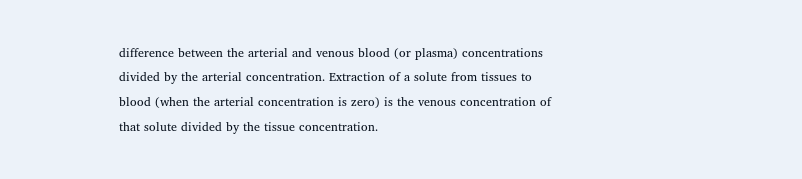difference between the arterial and venous blood (or plasma) concentrations divided by the arterial concentration. Extraction of a solute from tissues to blood (when the arterial concentration is zero) is the venous concentration of that solute divided by the tissue concentration.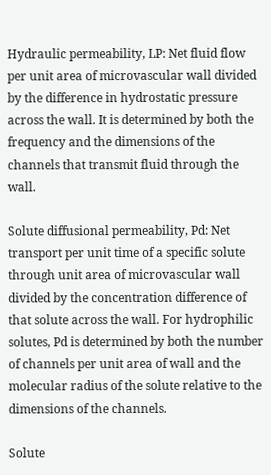Hydraulic permeability, LP: Net fluid flow per unit area of microvascular wall divided by the difference in hydrostatic pressure across the wall. It is determined by both the frequency and the dimensions of the channels that transmit fluid through the wall.

Solute diffusional permeability, Pd: Net transport per unit time of a specific solute through unit area of microvascular wall divided by the concentration difference of that solute across the wall. For hydrophilic solutes, Pd is determined by both the number of channels per unit area of wall and the molecular radius of the solute relative to the dimensions of the channels.

Solute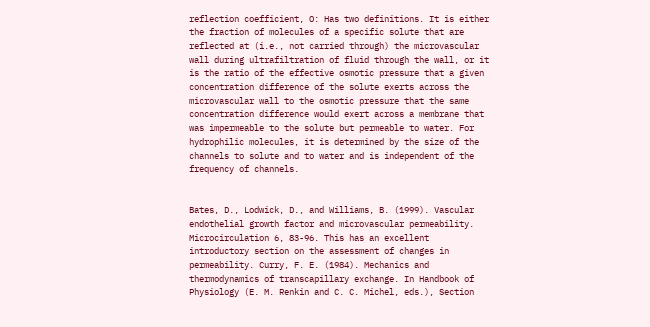reflection coefficient, O: Has two definitions. It is either the fraction of molecules of a specific solute that are reflected at (i.e., not carried through) the microvascular wall during ultrafiltration of fluid through the wall, or it is the ratio of the effective osmotic pressure that a given concentration difference of the solute exerts across the microvascular wall to the osmotic pressure that the same concentration difference would exert across a membrane that was impermeable to the solute but permeable to water. For hydrophilic molecules, it is determined by the size of the channels to solute and to water and is independent of the frequency of channels.


Bates, D., Lodwick, D., and Williams, B. (1999). Vascular endothelial growth factor and microvascular permeability. Microcirculation 6, 83-96. This has an excellent introductory section on the assessment of changes in permeability. Curry, F. E. (1984). Mechanics and thermodynamics of transcapillary exchange. In Handbook of Physiology (E. M. Renkin and C. C. Michel, eds.), Section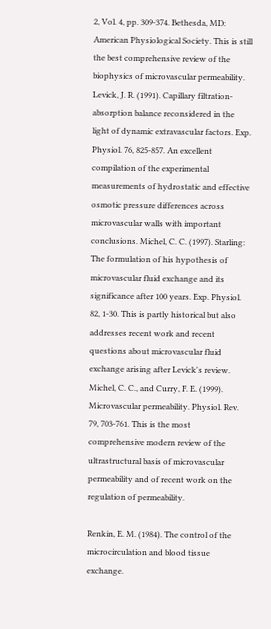2, Vol. 4, pp. 309-374. Bethesda, MD: American Physiological Society. This is still the best comprehensive review of the biophysics of microvascular permeability. Levick, J. R. (1991). Capillary filtration-absorption balance reconsidered in the light of dynamic extravascular factors. Exp. Physiol. 76, 825-857. An excellent compilation of the experimental measurements of hydrostatic and effective osmotic pressure differences across microvascular walls with important conclusions. Michel, C. C. (1997). Starling: The formulation of his hypothesis of microvascular fluid exchange and its significance after 100 years. Exp. Physiol. 82, 1-30. This is partly historical but also addresses recent work and recent questions about microvascular fluid exchange arising after Levick's review. Michel, C. C., and Curry, F. E. (1999). Microvascular permeability. Physiol. Rev. 79, 703-761. This is the most comprehensive modern review of the ultrastructural basis of microvascular permeability and of recent work on the regulation of permeability.

Renkin, E. M. (1984). The control of the microcirculation and blood tissue exchange.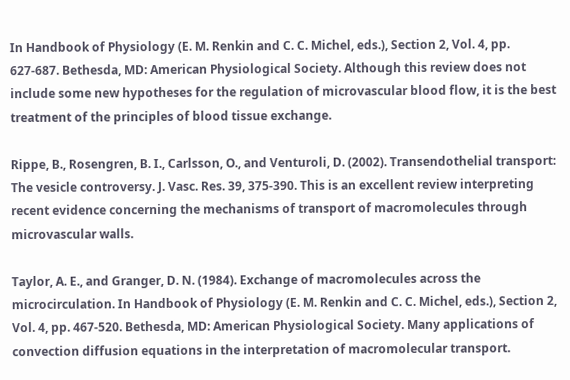In Handbook of Physiology (E. M. Renkin and C. C. Michel, eds.), Section 2, Vol. 4, pp. 627-687. Bethesda, MD: American Physiological Society. Although this review does not include some new hypotheses for the regulation of microvascular blood flow, it is the best treatment of the principles of blood tissue exchange.

Rippe, B., Rosengren, B. I., Carlsson, O., and Venturoli, D. (2002). Transendothelial transport: The vesicle controversy. J. Vasc. Res. 39, 375-390. This is an excellent review interpreting recent evidence concerning the mechanisms of transport of macromolecules through microvascular walls.

Taylor, A. E., and Granger, D. N. (1984). Exchange of macromolecules across the microcirculation. In Handbook of Physiology (E. M. Renkin and C. C. Michel, eds.), Section 2, Vol. 4, pp. 467-520. Bethesda, MD: American Physiological Society. Many applications of convection diffusion equations in the interpretation of macromolecular transport.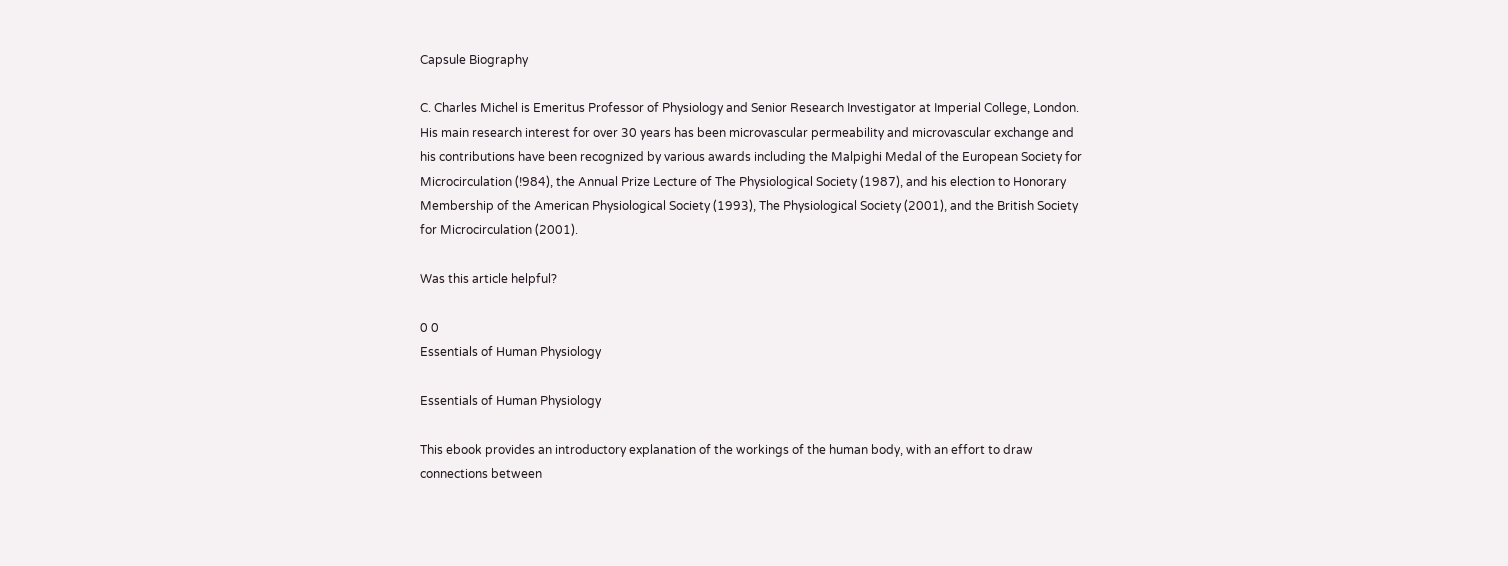Capsule Biography

C. Charles Michel is Emeritus Professor of Physiology and Senior Research Investigator at Imperial College, London. His main research interest for over 30 years has been microvascular permeability and microvascular exchange and his contributions have been recognized by various awards including the Malpighi Medal of the European Society for Microcirculation (!984), the Annual Prize Lecture of The Physiological Society (1987), and his election to Honorary Membership of the American Physiological Society (1993), The Physiological Society (2001), and the British Society for Microcirculation (2001).

Was this article helpful?

0 0
Essentials of Human Physiology

Essentials of Human Physiology

This ebook provides an introductory explanation of the workings of the human body, with an effort to draw connections between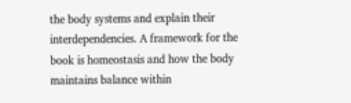the body systems and explain their interdependencies. A framework for the book is homeostasis and how the body maintains balance within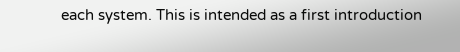each system. This is intended as a first introduction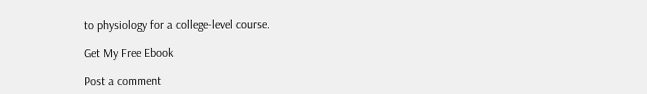to physiology for a college-level course.

Get My Free Ebook

Post a comment